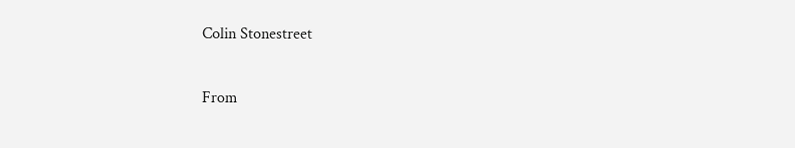Colin Stonestreet

From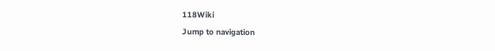118Wiki
Jump to navigation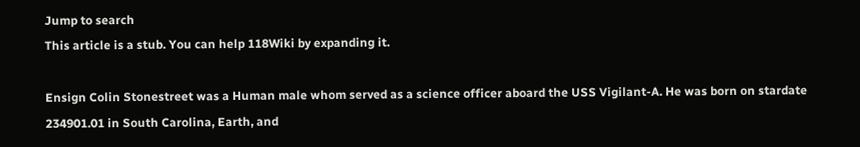Jump to search
This article is a stub. You can help 118Wiki by expanding it.

Ensign Colin Stonestreet was a Human male whom served as a science officer aboard the USS Vigilant-A. He was born on stardate 234901.01 in South Carolina, Earth, and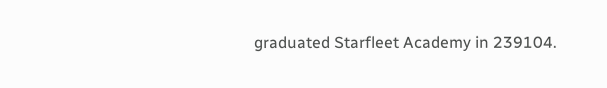graduated Starfleet Academy in 239104.